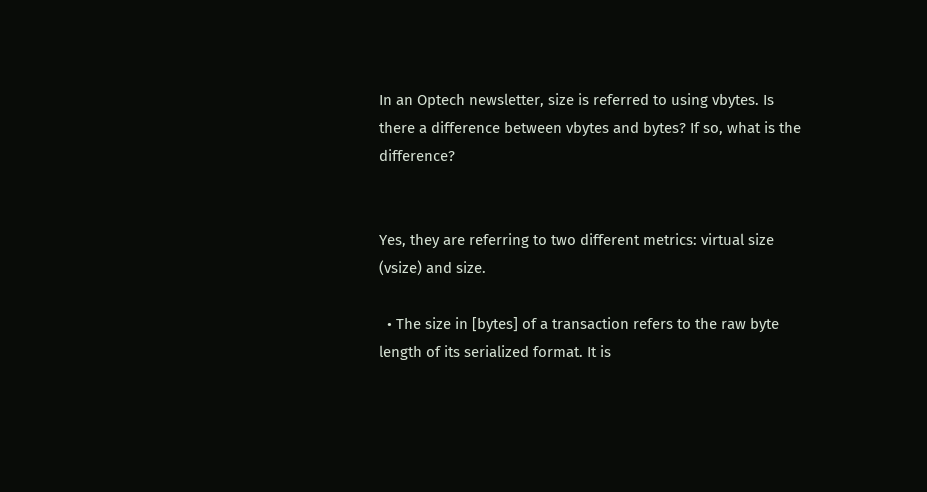In an Optech newsletter, size is referred to using vbytes. Is there a difference between vbytes and bytes? If so, what is the difference?


Yes, they are referring to two different metrics: virtual size (vsize) and size.

  • The size in [bytes] of a transaction refers to the raw byte length of its serialized format. It is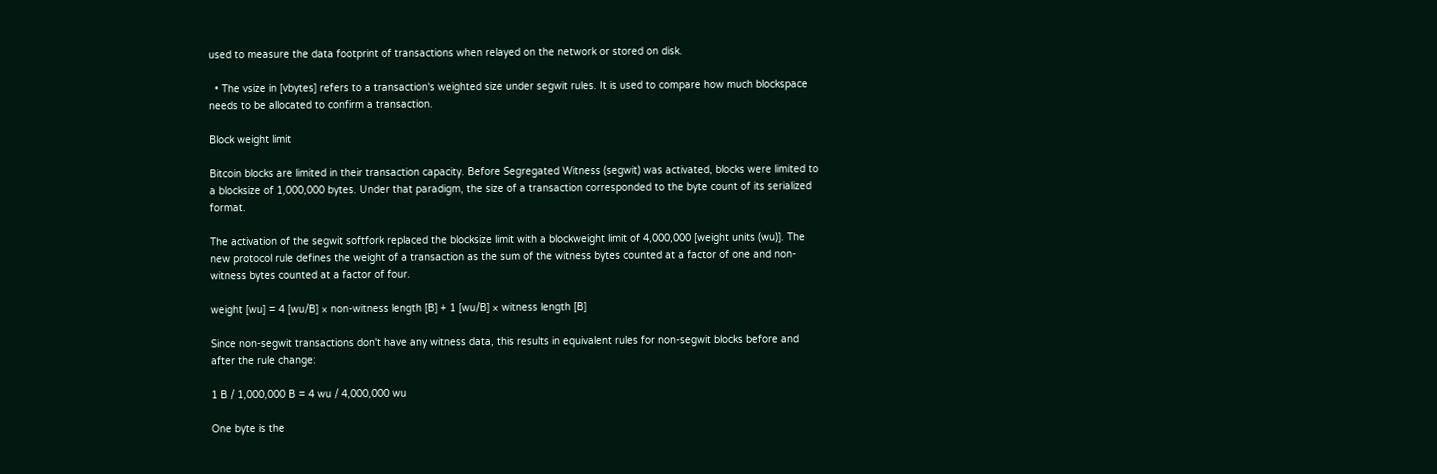used to measure the data footprint of transactions when relayed on the network or stored on disk.

  • The vsize in [vbytes] refers to a transaction's weighted size under segwit rules. It is used to compare how much blockspace needs to be allocated to confirm a transaction.

Block weight limit

Bitcoin blocks are limited in their transaction capacity. Before Segregated Witness (segwit) was activated, blocks were limited to a blocksize of 1,000,000 bytes. Under that paradigm, the size of a transaction corresponded to the byte count of its serialized format.

The activation of the segwit softfork replaced the blocksize limit with a blockweight limit of 4,000,000 [weight units (wu)]. The new protocol rule defines the weight of a transaction as the sum of the witness bytes counted at a factor of one and non-witness bytes counted at a factor of four.

weight [wu] = 4 [wu/B] × non-witness length [B] + 1 [wu/B] × witness length [B]

Since non-segwit transactions don't have any witness data, this results in equivalent rules for non-segwit blocks before and after the rule change:

1 B / 1,000,000 B = 4 wu / 4,000,000 wu

One byte is the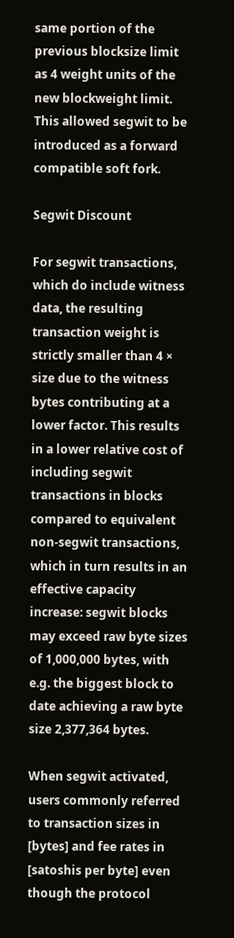same portion of the previous blocksize limit as 4 weight units of the new blockweight limit. This allowed segwit to be introduced as a forward compatible soft fork.

Segwit Discount

For segwit transactions, which do include witness data, the resulting transaction weight is strictly smaller than 4 × size due to the witness bytes contributing at a lower factor. This results in a lower relative cost of including segwit transactions in blocks compared to equivalent non-segwit transactions, which in turn results in an effective capacity increase: segwit blocks may exceed raw byte sizes of 1,000,000 bytes, with e.g. the biggest block to date achieving a raw byte size 2,377,364 bytes.

When segwit activated, users commonly referred to transaction sizes in [bytes] and fee rates in [satoshis per byte] even though the protocol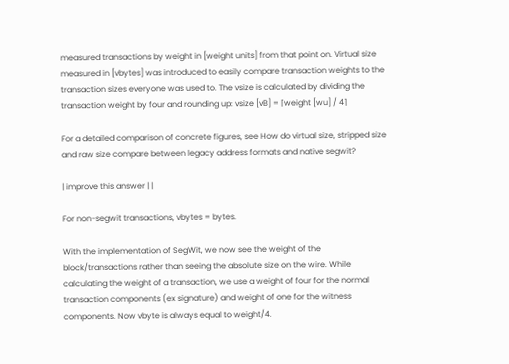measured transactions by weight in [weight units] from that point on. Virtual size measured in [vbytes] was introduced to easily compare transaction weights to the transaction sizes everyone was used to. The vsize is calculated by dividing the transaction weight by four and rounding up: vsize [vB] = ⌈weight [wu] / 4⌉

For a detailed comparison of concrete figures, see How do virtual size, stripped size and raw size compare between legacy address formats and native segwit?

| improve this answer | |

For non-segwit transactions, vbytes = bytes.

With the implementation of SegWit, we now see the weight of the block/transactions rather than seeing the absolute size on the wire. While calculating the weight of a transaction, we use a weight of four for the normal transaction components (ex signature) and weight of one for the witness components. Now vbyte is always equal to weight/4.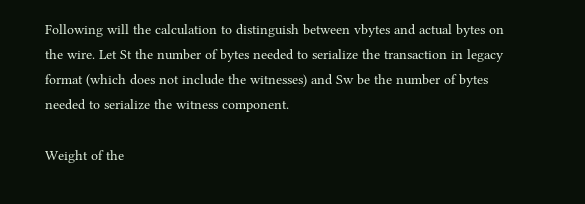Following will the calculation to distinguish between vbytes and actual bytes on the wire. Let St the number of bytes needed to serialize the transaction in legacy format (which does not include the witnesses) and Sw be the number of bytes needed to serialize the witness component.

Weight of the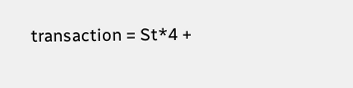transaction = St*4 +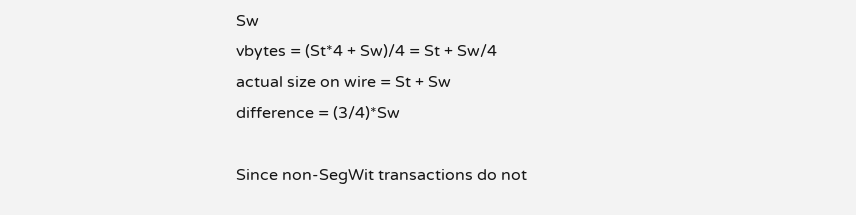Sw
vbytes = (St*4 + Sw)/4 = St + Sw/4
actual size on wire = St + Sw
difference = (3/4)*Sw

Since non-SegWit transactions do not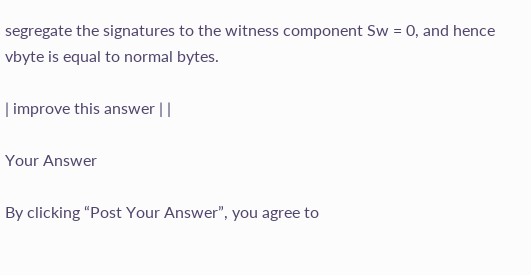segregate the signatures to the witness component Sw = 0, and hence vbyte is equal to normal bytes.

| improve this answer | |

Your Answer

By clicking “Post Your Answer”, you agree to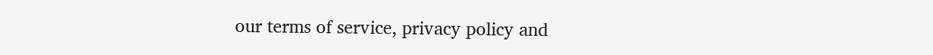our terms of service, privacy policy and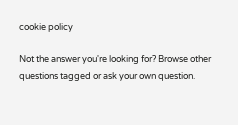cookie policy

Not the answer you're looking for? Browse other questions tagged or ask your own question.